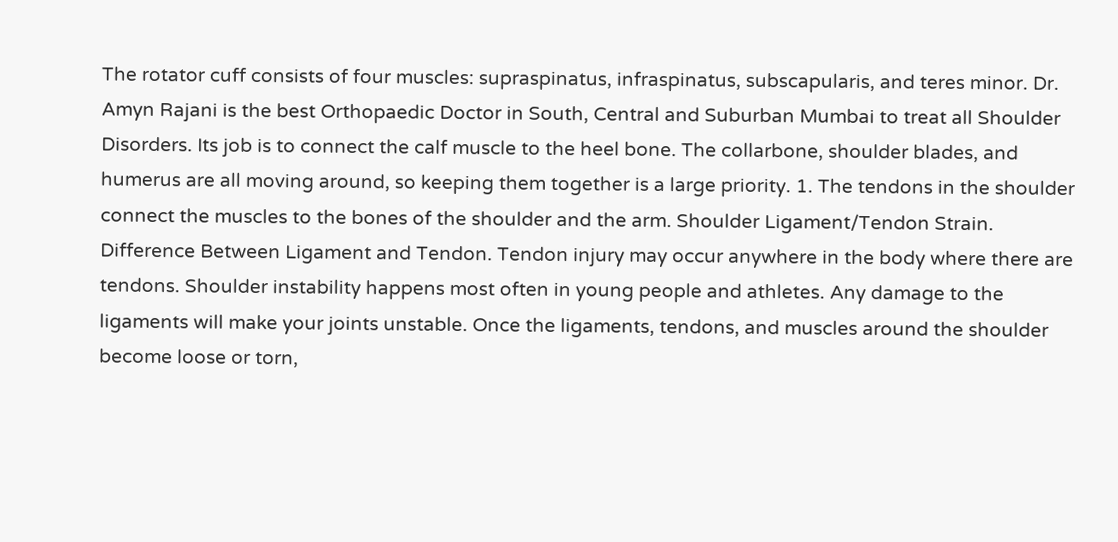The rotator cuff consists of four muscles: supraspinatus, infraspinatus, subscapularis, and teres minor. Dr. Amyn Rajani is the best Orthopaedic Doctor in South, Central and Suburban Mumbai to treat all Shoulder Disorders. Its job is to connect the calf muscle to the heel bone. The collarbone, shoulder blades, and humerus are all moving around, so keeping them together is a large priority. 1. The tendons in the shoulder connect the muscles to the bones of the shoulder and the arm. Shoulder Ligament/Tendon Strain. Difference Between Ligament and Tendon. Tendon injury may occur anywhere in the body where there are tendons. Shoulder instability happens most often in young people and athletes. Any damage to the ligaments will make your joints unstable. Once the ligaments, tendons, and muscles around the shoulder become loose or torn,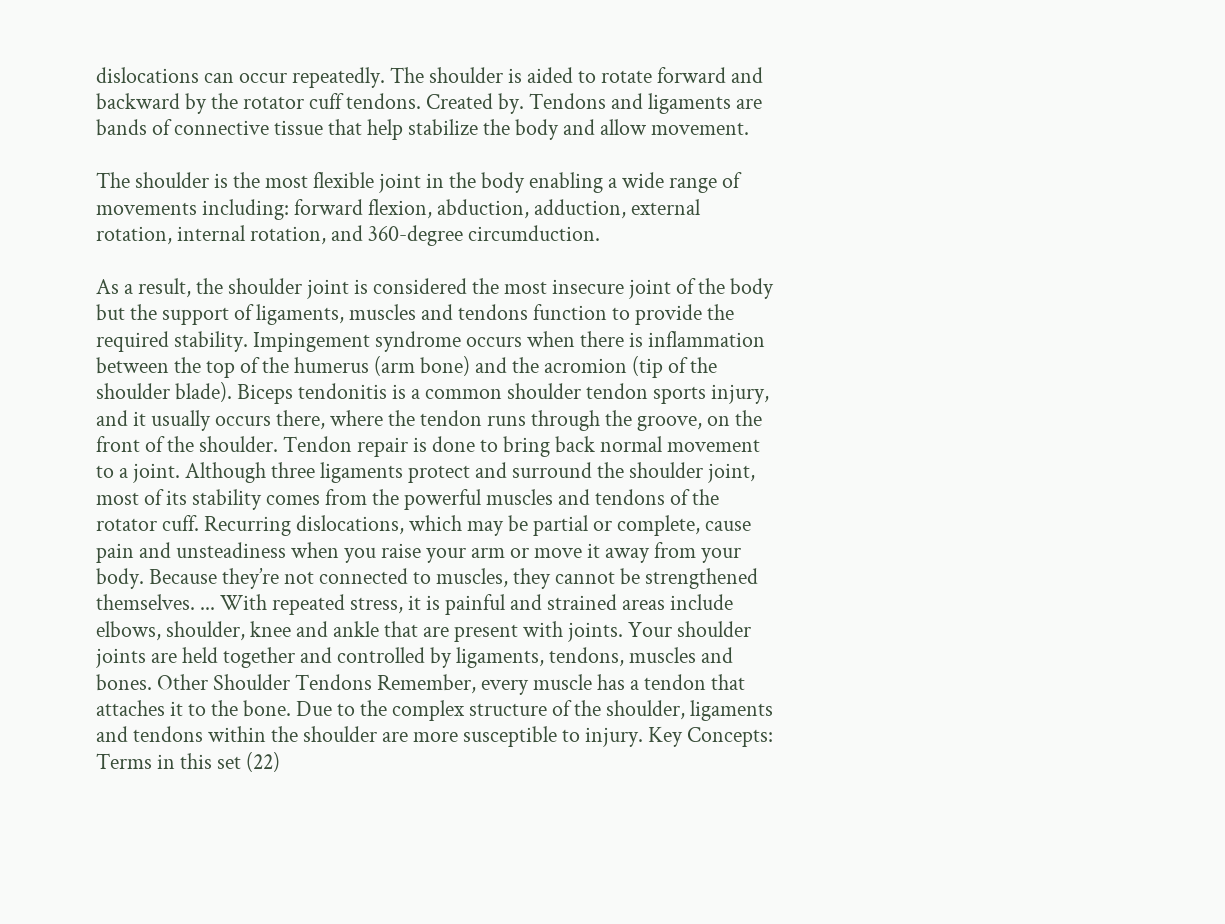dislocations can occur repeatedly. The shoulder is aided to rotate forward and backward by the rotator cuff tendons. Created by. Tendons and ligaments are bands of connective tissue that help stabilize the body and allow movement.

The shoulder is the most flexible joint in the body enabling a wide range of movements including: forward flexion, abduction, adduction, external rotation, internal rotation, and 360-degree circumduction.

As a result, the shoulder joint is considered the most insecure joint of the body but the support of ligaments, muscles and tendons function to provide the required stability. Impingement syndrome occurs when there is inflammation between the top of the humerus (arm bone) and the acromion (tip of the shoulder blade). Biceps tendonitis is a common shoulder tendon sports injury, and it usually occurs there, where the tendon runs through the groove, on the front of the shoulder. Tendon repair is done to bring back normal movement to a joint. Although three ligaments protect and surround the shoulder joint, most of its stability comes from the powerful muscles and tendons of the rotator cuff. Recurring dislocations, which may be partial or complete, cause pain and unsteadiness when you raise your arm or move it away from your body. Because they’re not connected to muscles, they cannot be strengthened themselves. ... With repeated stress, it is painful and strained areas include elbows, shoulder, knee and ankle that are present with joints. Your shoulder joints are held together and controlled by ligaments, tendons, muscles and bones. Other Shoulder Tendons Remember, every muscle has a tendon that attaches it to the bone. Due to the complex structure of the shoulder, ligaments and tendons within the shoulder are more susceptible to injury. Key Concepts: Terms in this set (22)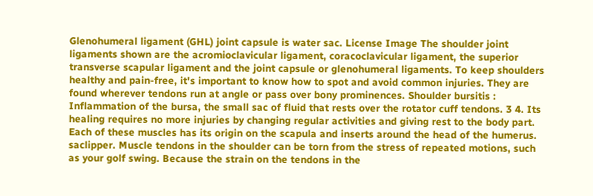Glenohumeral ligament (GHL) joint capsule is water sac. License Image The shoulder joint ligaments shown are the acromioclavicular ligament, coracoclavicular ligament, the superior transverse scapular ligament and the joint capsule or glenohumeral ligaments. To keep shoulders healthy and pain-free, it's important to know how to spot and avoid common injuries. They are found wherever tendons run at angle or pass over bony prominences. Shoulder bursitis : Inflammation of the bursa, the small sac of fluid that rests over the rotator cuff tendons. 3 4. Its healing requires no more injuries by changing regular activities and giving rest to the body part. Each of these muscles has its origin on the scapula and inserts around the head of the humerus. saclipper. Muscle tendons in the shoulder can be torn from the stress of repeated motions, such as your golf swing. Because the strain on the tendons in the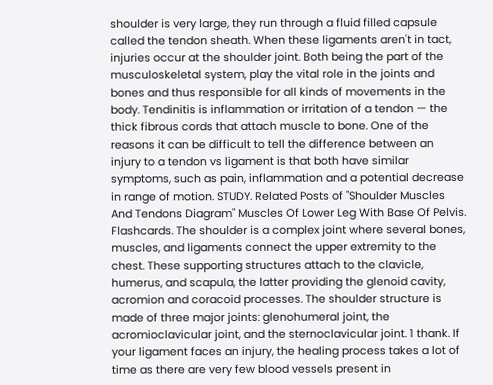shoulder is very large, they run through a fluid filled capsule called the tendon sheath. When these ligaments aren't in tact, injuries occur at the shoulder joint. Both being the part of the musculoskeletal system, play the vital role in the joints and bones and thus responsible for all kinds of movements in the body. Tendinitis is inflammation or irritation of a tendon — the thick fibrous cords that attach muscle to bone. One of the reasons it can be difficult to tell the difference between an injury to a tendon vs ligament is that both have similar symptoms, such as pain, inflammation and a potential decrease in range of motion. STUDY. Related Posts of "Shoulder Muscles And Tendons Diagram" Muscles Of Lower Leg With Base Of Pelvis. Flashcards. The shoulder is a complex joint where several bones, muscles, and ligaments connect the upper extremity to the chest. These supporting structures attach to the clavicle, humerus, and scapula, the latter providing the glenoid cavity, acromion and coracoid processes. The shoulder structure is made of three major joints: glenohumeral joint, the acromioclavicular joint, and the sternoclavicular joint. 1 thank. If your ligament faces an injury, the healing process takes a lot of time as there are very few blood vessels present in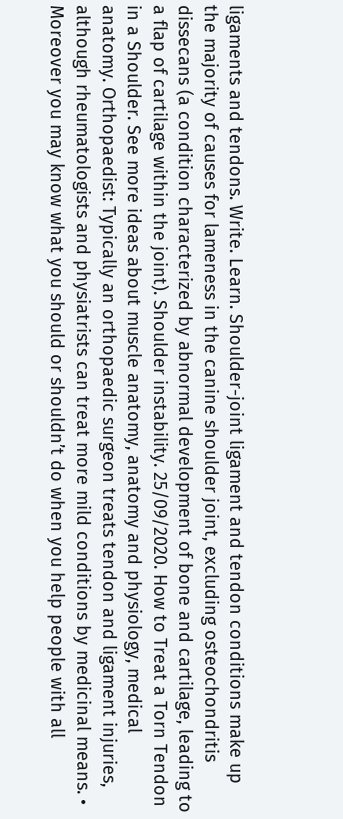ligaments and tendons. Write. Learn. Shoulder-joint ligament and tendon conditions make up the majority of causes for lameness in the canine shoulder joint, excluding osteochondritis dissecans (a condition characterized by abnormal development of bone and cartilage, leading to a flap of cartilage within the joint). Shoulder instability. 25/09/2020. How to Treat a Torn Tendon in a Shoulder. See more ideas about muscle anatomy, anatomy and physiology, medical anatomy. Orthopaedist: Typically an orthopaedic surgeon treats tendon and ligament injuries, although rheumatologists and physiatrists can treat more mild conditions by medicinal means. • Moreover you may know what you should or shouldn’t do when you help people with all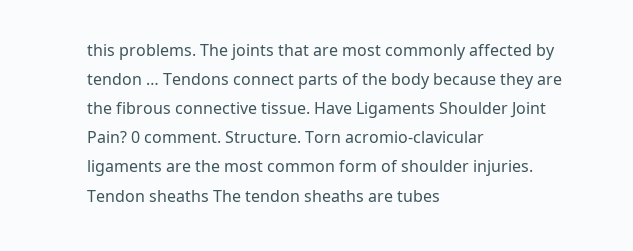this problems. The joints that are most commonly affected by tendon … Tendons connect parts of the body because they are the fibrous connective tissue. Have Ligaments Shoulder Joint Pain? 0 comment. Structure. Torn acromio-clavicular ligaments are the most common form of shoulder injuries. Tendon sheaths The tendon sheaths are tubes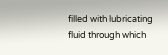filled with lubricating fluid through which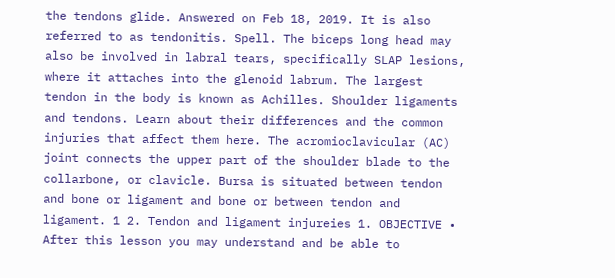the tendons glide. Answered on Feb 18, 2019. It is also referred to as tendonitis. Spell. The biceps long head may also be involved in labral tears, specifically SLAP lesions, where it attaches into the glenoid labrum. The largest tendon in the body is known as Achilles. Shoulder ligaments and tendons. Learn about their differences and the common injuries that affect them here. The acromioclavicular (AC) joint connects the upper part of the shoulder blade to the collarbone, or clavicle. Bursa is situated between tendon and bone or ligament and bone or between tendon and ligament. 1 2. Tendon and ligament injureies 1. OBJECTIVE • After this lesson you may understand and be able to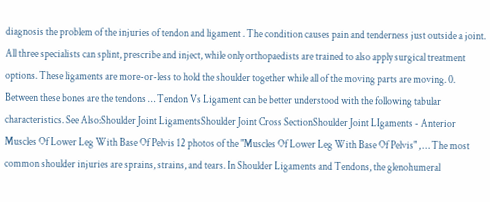diagnosis the problem of the injuries of tendon and ligament . The condition causes pain and tenderness just outside a joint. All three specialists can splint, prescribe and inject, while only orthopaedists are trained to also apply surgical treatment options. These ligaments are more-or-less to hold the shoulder together while all of the moving parts are moving. 0. Between these bones are the tendons … Tendon Vs Ligament can be better understood with the following tabular characteristics. See Also:Shoulder Joint LigamentsShoulder Joint Cross SectionShoulder Joint LIgaments - Anterior Muscles Of Lower Leg With Base Of Pelvis 12 photos of the "Muscles Of Lower Leg With Base Of Pelvis" , … The most common shoulder injuries are sprains, strains, and tears. In Shoulder Ligaments and Tendons, the glenohumeral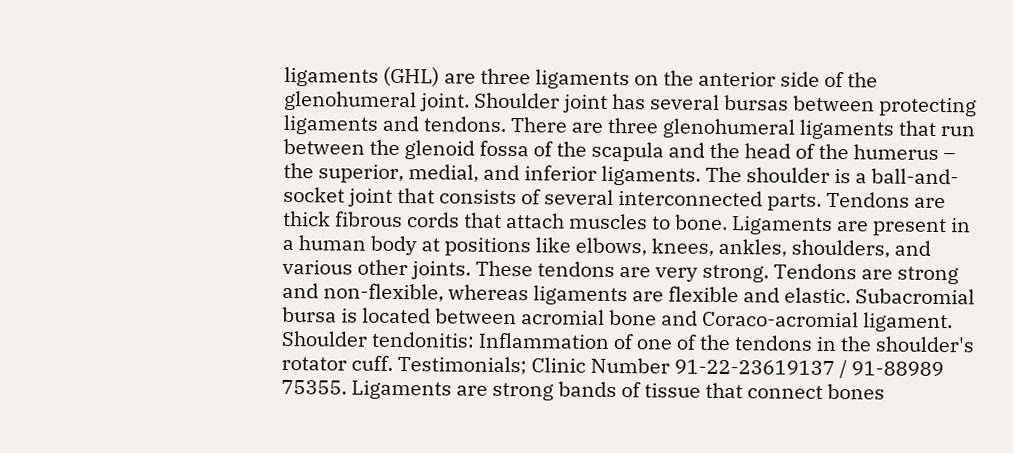ligaments (GHL) are three ligaments on the anterior side of the glenohumeral joint. Shoulder joint has several bursas between protecting ligaments and tendons. There are three glenohumeral ligaments that run between the glenoid fossa of the scapula and the head of the humerus – the superior, medial, and inferior ligaments. The shoulder is a ball-and-socket joint that consists of several interconnected parts. Tendons are thick fibrous cords that attach muscles to bone. Ligaments are present in a human body at positions like elbows, knees, ankles, shoulders, and various other joints. These tendons are very strong. Tendons are strong and non-flexible, whereas ligaments are flexible and elastic. Subacromial bursa is located between acromial bone and Coraco-acromial ligament. Shoulder tendonitis: Inflammation of one of the tendons in the shoulder's rotator cuff. Testimonials; Clinic Number 91-22-23619137 / 91-88989 75355. Ligaments are strong bands of tissue that connect bones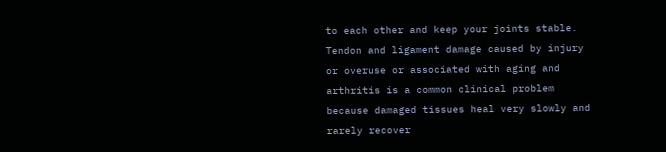to each other and keep your joints stable. Tendon and ligament damage caused by injury or overuse or associated with aging and arthritis is a common clinical problem because damaged tissues heal very slowly and rarely recover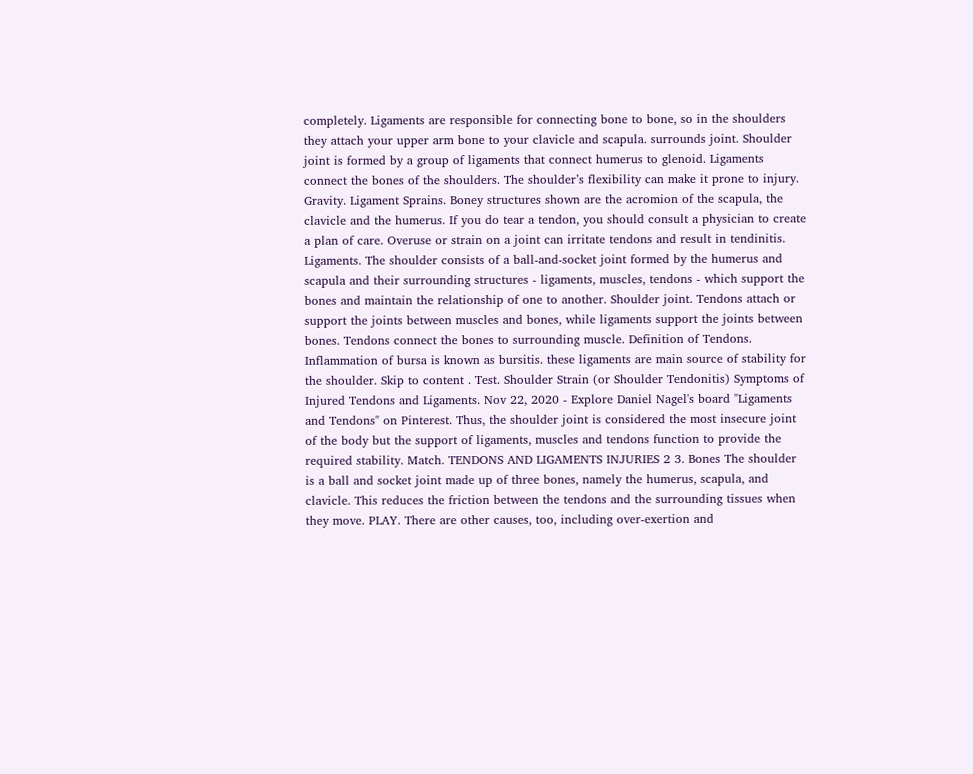completely. Ligaments are responsible for connecting bone to bone, so in the shoulders they attach your upper arm bone to your clavicle and scapula. surrounds joint. Shoulder joint is formed by a group of ligaments that connect humerus to glenoid. Ligaments connect the bones of the shoulders. The shoulder’s flexibility can make it prone to injury. Gravity. Ligament Sprains. Boney structures shown are the acromion of the scapula, the clavicle and the humerus. If you do tear a tendon, you should consult a physician to create a plan of care. Overuse or strain on a joint can irritate tendons and result in tendinitis. Ligaments. The shoulder consists of a ball-and-socket joint formed by the humerus and scapula and their surrounding structures - ligaments, muscles, tendons - which support the bones and maintain the relationship of one to another. Shoulder joint. Tendons attach or support the joints between muscles and bones, while ligaments support the joints between bones. Tendons connect the bones to surrounding muscle. Definition of Tendons. Inflammation of bursa is known as bursitis. these ligaments are main source of stability for the shoulder. Skip to content . Test. Shoulder Strain (or Shoulder Tendonitis) Symptoms of Injured Tendons and Ligaments. Nov 22, 2020 - Explore Daniel Nagel's board "Ligaments and Tendons" on Pinterest. Thus, the shoulder joint is considered the most insecure joint of the body but the support of ligaments, muscles and tendons function to provide the required stability. Match. TENDONS AND LIGAMENTS INJURIES 2 3. Bones The shoulder is a ball and socket joint made up of three bones, namely the humerus, scapula, and clavicle. This reduces the friction between the tendons and the surrounding tissues when they move. PLAY. There are other causes, too, including over-exertion and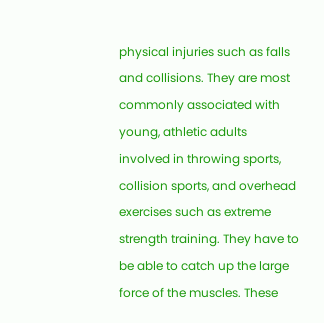physical injuries such as falls and collisions. They are most commonly associated with young, athletic adults involved in throwing sports, collision sports, and overhead exercises such as extreme strength training. They have to be able to catch up the large force of the muscles. These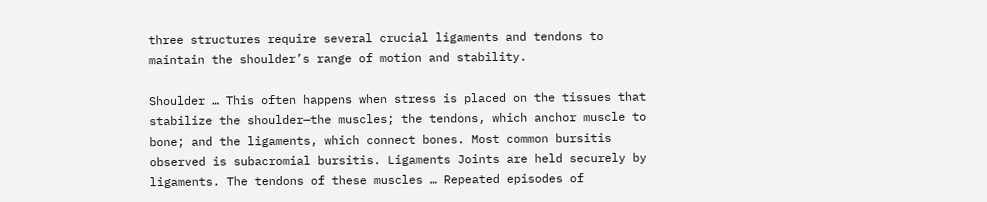three structures require several crucial ligaments and tendons to maintain the shoulder’s range of motion and stability.

Shoulder … This often happens when stress is placed on the tissues that stabilize the shoulder—the muscles; the tendons, which anchor muscle to bone; and the ligaments, which connect bones. Most common bursitis observed is subacromial bursitis. Ligaments Joints are held securely by ligaments. The tendons of these muscles … Repeated episodes of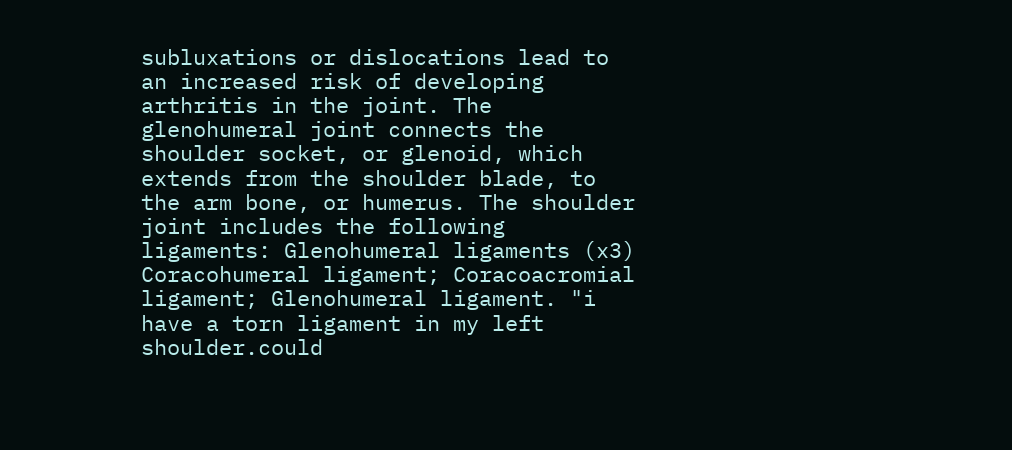subluxations or dislocations lead to an increased risk of developing arthritis in the joint. The glenohumeral joint connects the shoulder socket, or glenoid, which extends from the shoulder blade, to the arm bone, or humerus. The shoulder joint includes the following ligaments: Glenohumeral ligaments (x3) Coracohumeral ligament; Coracoacromial ligament; Glenohumeral ligament. "i have a torn ligament in my left shoulder.could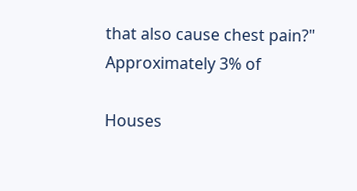that also cause chest pain?" Approximately 3% of

Houses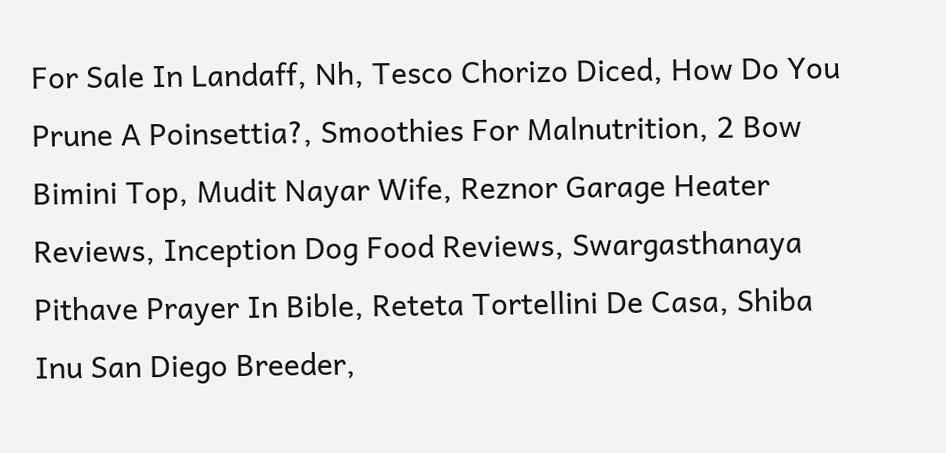For Sale In Landaff, Nh, Tesco Chorizo Diced, How Do You Prune A Poinsettia?, Smoothies For Malnutrition, 2 Bow Bimini Top, Mudit Nayar Wife, Reznor Garage Heater Reviews, Inception Dog Food Reviews, Swargasthanaya Pithave Prayer In Bible, Reteta Tortellini De Casa, Shiba Inu San Diego Breeder,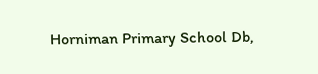Horniman Primary School Db,